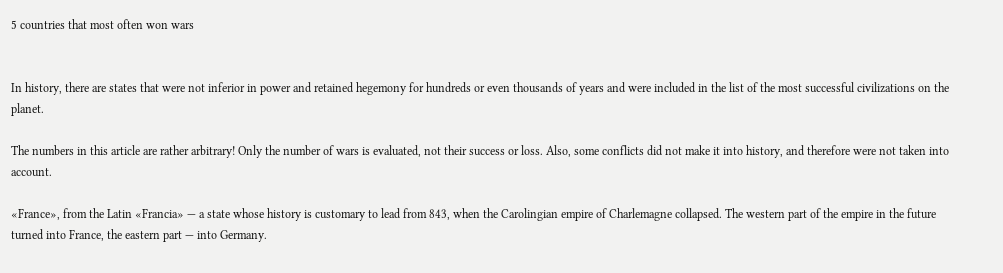5 countries that most often won wars


In history, there are states that were not inferior in power and retained hegemony for hundreds or even thousands of years and were included in the list of the most successful civilizations on the planet.

The numbers in this article are rather arbitrary! Only the number of wars is evaluated, not their success or loss. Also, some conflicts did not make it into history, and therefore were not taken into account.

«France», from the Latin «Francia» — a state whose history is customary to lead from 843, when the Carolingian empire of Charlemagne collapsed. The western part of the empire in the future turned into France, the eastern part — into Germany.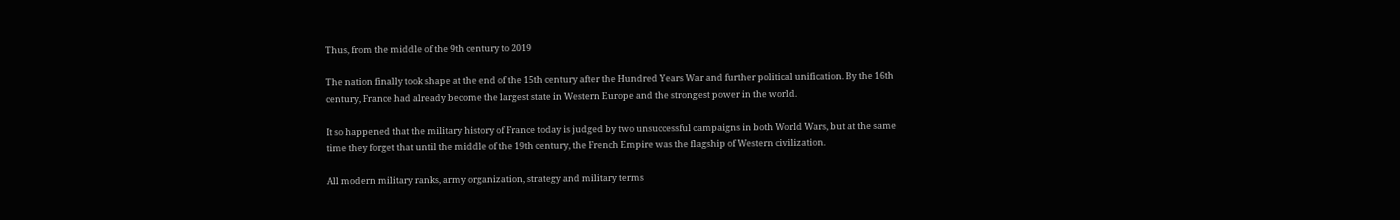Thus, from the middle of the 9th century to 2019

The nation finally took shape at the end of the 15th century after the Hundred Years War and further political unification. By the 16th century, France had already become the largest state in Western Europe and the strongest power in the world.

It so happened that the military history of France today is judged by two unsuccessful campaigns in both World Wars, but at the same time they forget that until the middle of the 19th century, the French Empire was the flagship of Western civilization.

All modern military ranks, army organization, strategy and military terms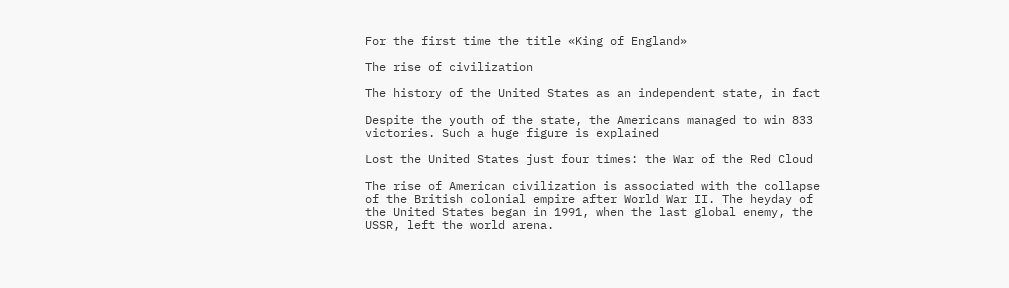For the first time the title «King of England»

The rise of civilization

The history of the United States as an independent state, in fact

Despite the youth of the state, the Americans managed to win 833 victories. Such a huge figure is explained

Lost the United States just four times: the War of the Red Cloud

The rise of American civilization is associated with the collapse of the British colonial empire after World War II. The heyday of the United States began in 1991, when the last global enemy, the USSR, left the world arena.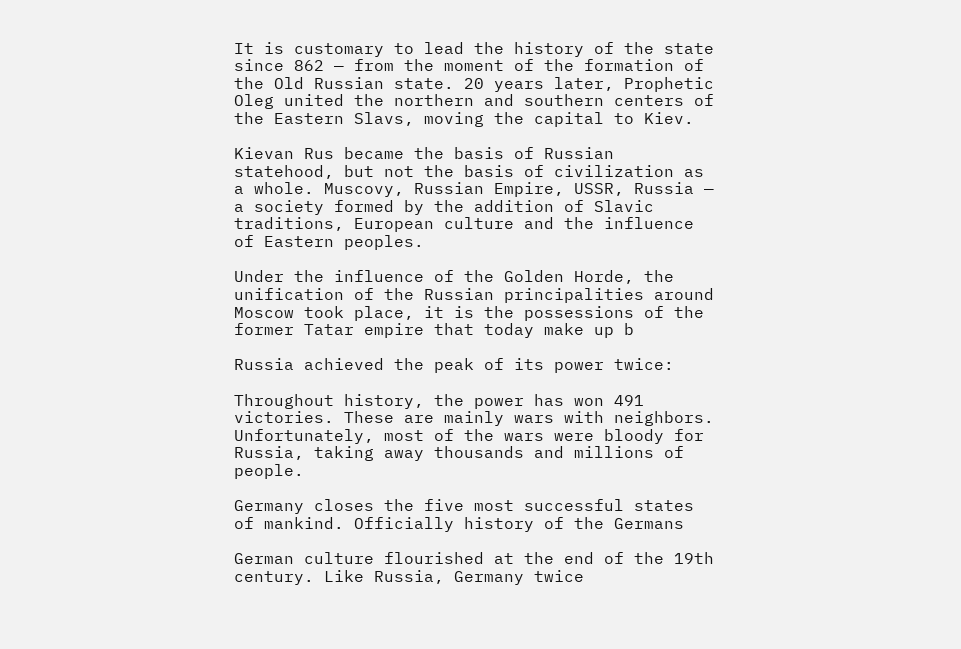It is customary to lead the history of the state since 862 — from the moment of the formation of the Old Russian state. 20 years later, Prophetic Oleg united the northern and southern centers of the Eastern Slavs, moving the capital to Kiev.

Kievan Rus became the basis of Russian statehood, but not the basis of civilization as a whole. Muscovy, Russian Empire, USSR, Russia — a society formed by the addition of Slavic traditions, European culture and the influence of Eastern peoples.

Under the influence of the Golden Horde, the unification of the Russian principalities around Moscow took place, it is the possessions of the former Tatar empire that today make up b

Russia achieved the peak of its power twice:

Throughout history, the power has won 491 victories. These are mainly wars with neighbors. Unfortunately, most of the wars were bloody for Russia, taking away thousands and millions of people.

Germany closes the five most successful states of mankind. Officially history of the Germans

German culture flourished at the end of the 19th century. Like Russia, Germany twice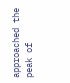approached the peak of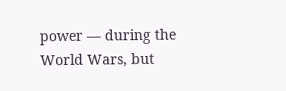power — during the World Wars, but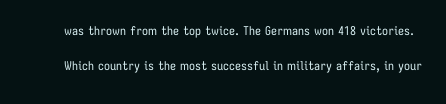was thrown from the top twice. The Germans won 418 victories.

Which country is the most successful in military affairs, in your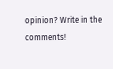opinion? Write in the comments!